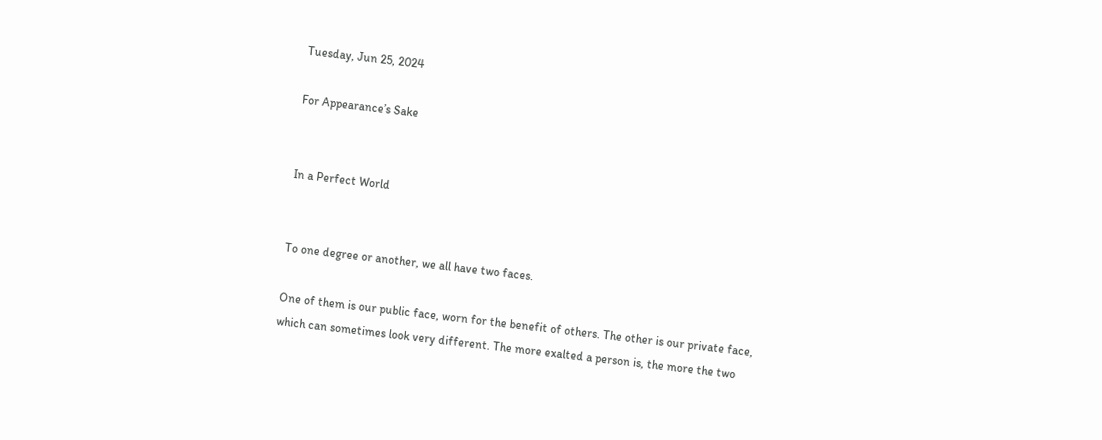Tuesday, Jun 25, 2024

For Appearance’s Sake


In a Perfect World


To one degree or another, we all have two faces.

One of them is our public face, worn for the benefit of others. The other is our private face, which can sometimes look very different. The more exalted a person is, the more the two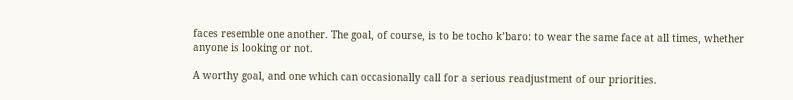faces resemble one another. The goal, of course, is to be tocho k’baro: to wear the same face at all times, whether anyone is looking or not.

A worthy goal, and one which can occasionally call for a serious readjustment of our priorities.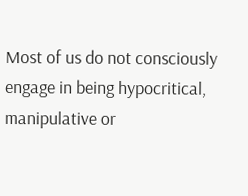Most of us do not consciously engage in being hypocritical, manipulative or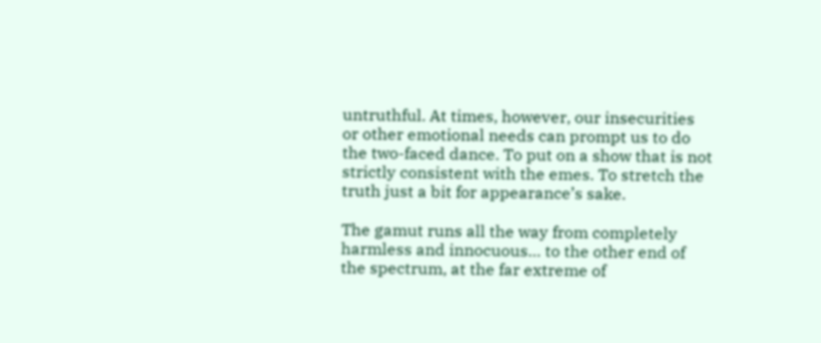untruthful. At times, however, our insecurities or other emotional needs can prompt us to do the two-faced dance. To put on a show that is not strictly consistent with the emes. To stretch the truth just a bit for appearance’s sake.

The gamut runs all the way from completely harmless and innocuous… to the other end of the spectrum, at the far extreme of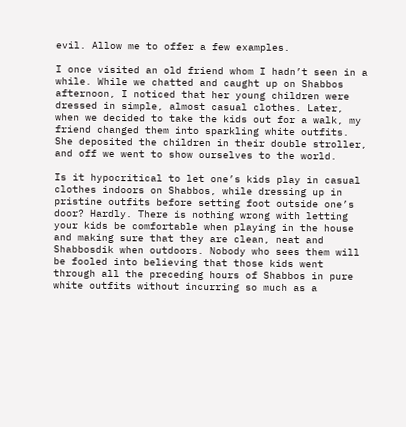evil. Allow me to offer a few examples.

I once visited an old friend whom I hadn’t seen in a while. While we chatted and caught up on Shabbos afternoon, I noticed that her young children were dressed in simple, almost casual clothes. Later, when we decided to take the kids out for a walk, my friend changed them into sparkling white outfits. She deposited the children in their double stroller, and off we went to show ourselves to the world.

Is it hypocritical to let one’s kids play in casual clothes indoors on Shabbos, while dressing up in pristine outfits before setting foot outside one’s door? Hardly. There is nothing wrong with letting your kids be comfortable when playing in the house and making sure that they are clean, neat and Shabbosdik when outdoors. Nobody who sees them will be fooled into believing that those kids went through all the preceding hours of Shabbos in pure white outfits without incurring so much as a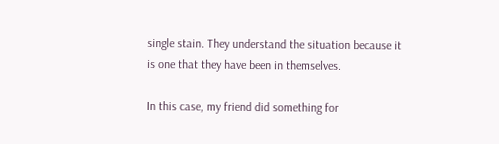single stain. They understand the situation because it is one that they have been in themselves.

In this case, my friend did something for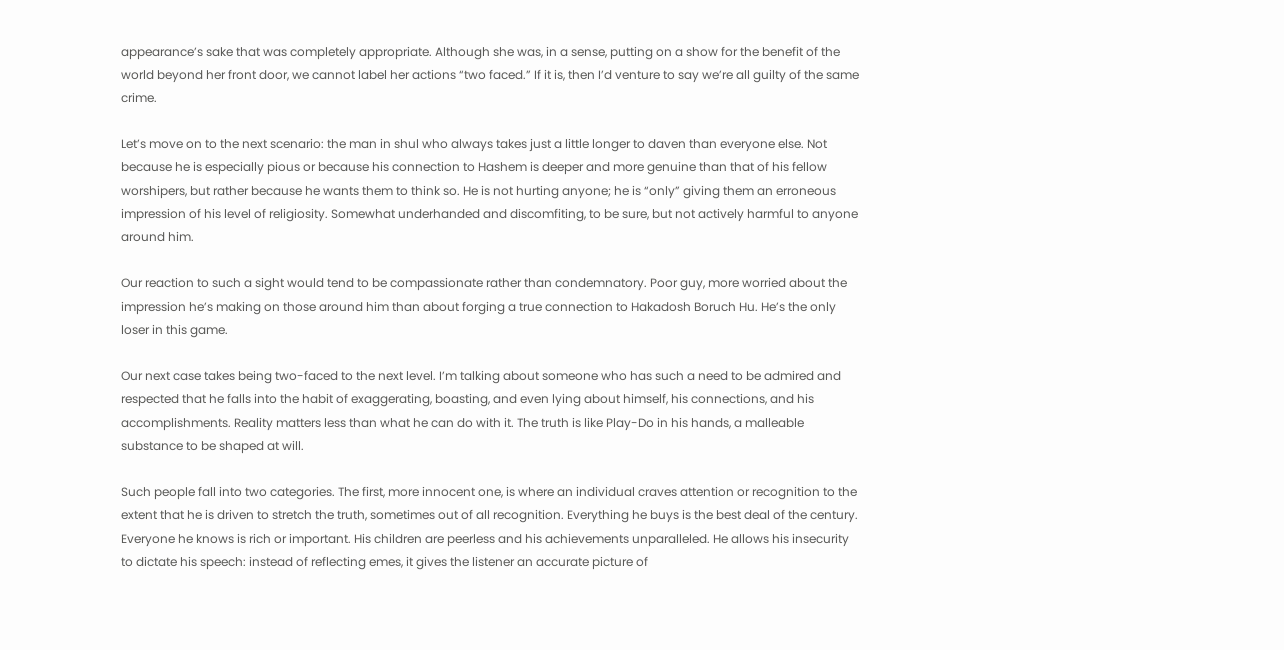appearance’s sake that was completely appropriate. Although she was, in a sense, putting on a show for the benefit of the world beyond her front door, we cannot label her actions “two faced.” If it is, then I’d venture to say we’re all guilty of the same crime.

Let’s move on to the next scenario: the man in shul who always takes just a little longer to daven than everyone else. Not because he is especially pious or because his connection to Hashem is deeper and more genuine than that of his fellow worshipers, but rather because he wants them to think so. He is not hurting anyone; he is “only” giving them an erroneous impression of his level of religiosity. Somewhat underhanded and discomfiting, to be sure, but not actively harmful to anyone around him.

Our reaction to such a sight would tend to be compassionate rather than condemnatory. Poor guy, more worried about the impression he’s making on those around him than about forging a true connection to Hakadosh Boruch Hu. He’s the only loser in this game.

Our next case takes being two-faced to the next level. I’m talking about someone who has such a need to be admired and respected that he falls into the habit of exaggerating, boasting, and even lying about himself, his connections, and his accomplishments. Reality matters less than what he can do with it. The truth is like Play-Do in his hands, a malleable substance to be shaped at will.

Such people fall into two categories. The first, more innocent one, is where an individual craves attention or recognition to the extent that he is driven to stretch the truth, sometimes out of all recognition. Everything he buys is the best deal of the century. Everyone he knows is rich or important. His children are peerless and his achievements unparalleled. He allows his insecurity to dictate his speech: instead of reflecting emes, it gives the listener an accurate picture of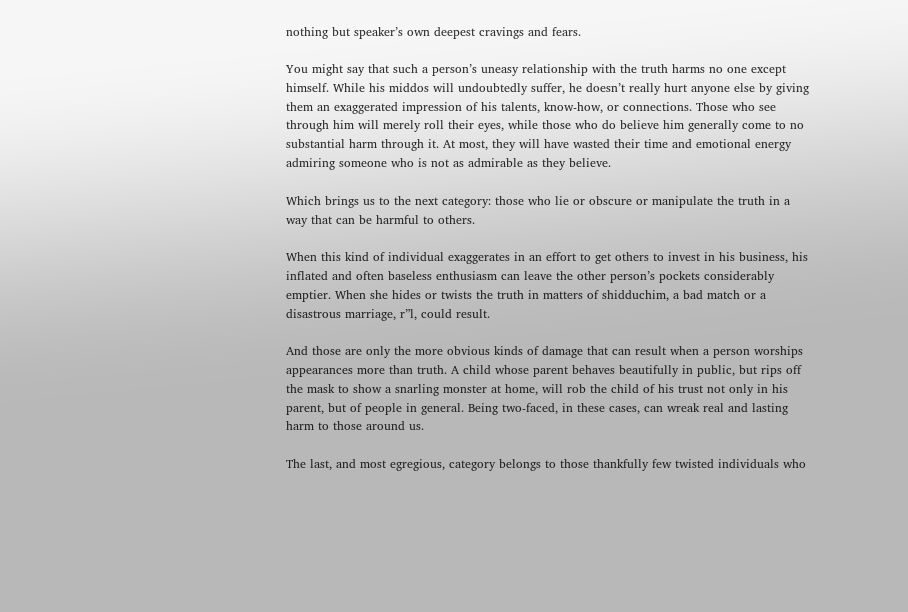nothing but speaker’s own deepest cravings and fears.

You might say that such a person’s uneasy relationship with the truth harms no one except himself. While his middos will undoubtedly suffer, he doesn’t really hurt anyone else by giving them an exaggerated impression of his talents, know-how, or connections. Those who see through him will merely roll their eyes, while those who do believe him generally come to no substantial harm through it. At most, they will have wasted their time and emotional energy admiring someone who is not as admirable as they believe.

Which brings us to the next category: those who lie or obscure or manipulate the truth in a way that can be harmful to others.

When this kind of individual exaggerates in an effort to get others to invest in his business, his inflated and often baseless enthusiasm can leave the other person’s pockets considerably emptier. When she hides or twists the truth in matters of shidduchim, a bad match or a disastrous marriage, r”l, could result.

And those are only the more obvious kinds of damage that can result when a person worships appearances more than truth. A child whose parent behaves beautifully in public, but rips off the mask to show a snarling monster at home, will rob the child of his trust not only in his parent, but of people in general. Being two-faced, in these cases, can wreak real and lasting harm to those around us.

The last, and most egregious, category belongs to those thankfully few twisted individuals who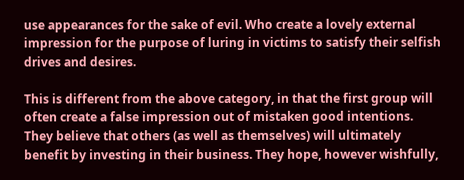use appearances for the sake of evil. Who create a lovely external impression for the purpose of luring in victims to satisfy their selfish drives and desires.

This is different from the above category, in that the first group will often create a false impression out of mistaken good intentions. They believe that others (as well as themselves) will ultimately benefit by investing in their business. They hope, however wishfully,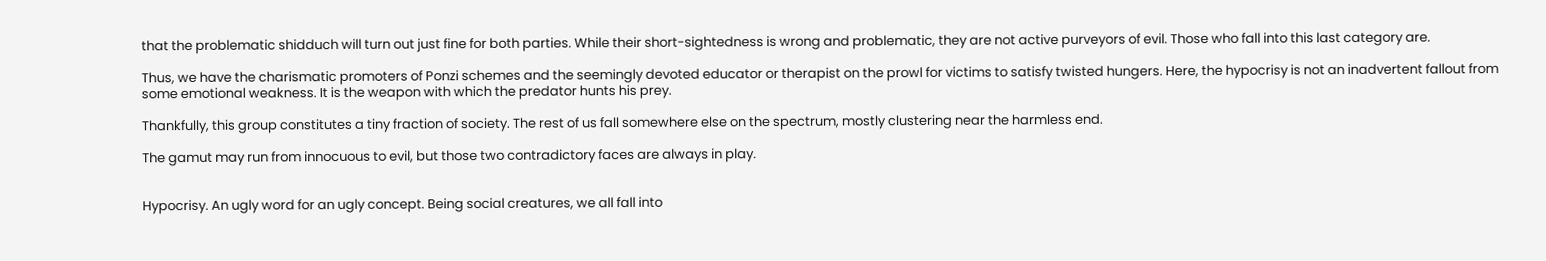that the problematic shidduch will turn out just fine for both parties. While their short-sightedness is wrong and problematic, they are not active purveyors of evil. Those who fall into this last category are.

Thus, we have the charismatic promoters of Ponzi schemes and the seemingly devoted educator or therapist on the prowl for victims to satisfy twisted hungers. Here, the hypocrisy is not an inadvertent fallout from some emotional weakness. It is the weapon with which the predator hunts his prey.

Thankfully, this group constitutes a tiny fraction of society. The rest of us fall somewhere else on the spectrum, mostly clustering near the harmless end.

The gamut may run from innocuous to evil, but those two contradictory faces are always in play.


Hypocrisy. An ugly word for an ugly concept. Being social creatures, we all fall into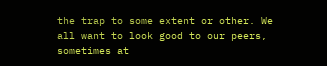the trap to some extent or other. We all want to look good to our peers, sometimes at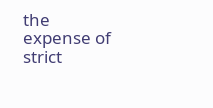the expense of strict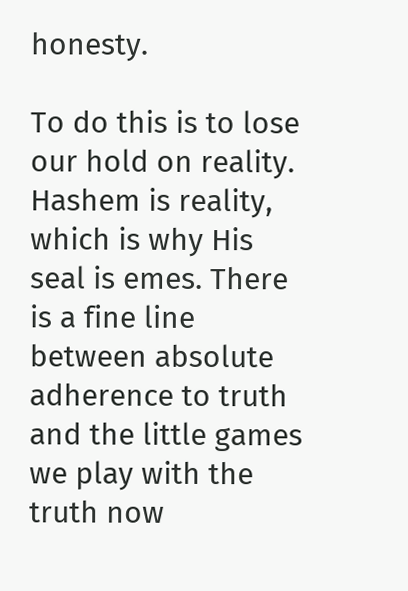honesty.

To do this is to lose our hold on reality. Hashem is reality, which is why His seal is emes. There is a fine line between absolute adherence to truth and the little games we play with the truth now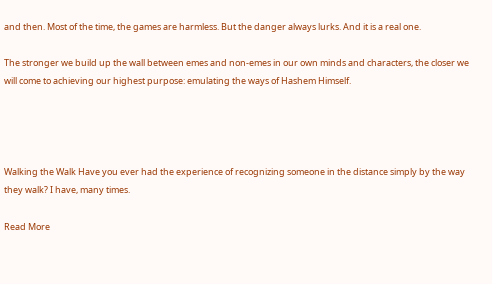and then. Most of the time, the games are harmless. But the danger always lurks. And it is a real one.

The stronger we build up the wall between emes and non-emes in our own minds and characters, the closer we will come to achieving our highest purpose: emulating the ways of Hashem Himself.




Walking the Walk Have you ever had the experience of recognizing someone in the distance simply by the way they walk? I have, many times.

Read More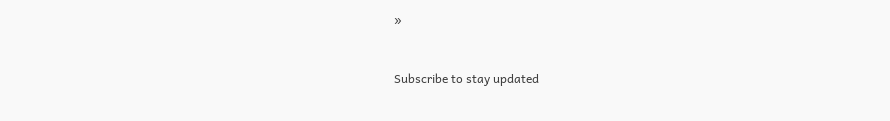»


Subscribe to stay updated